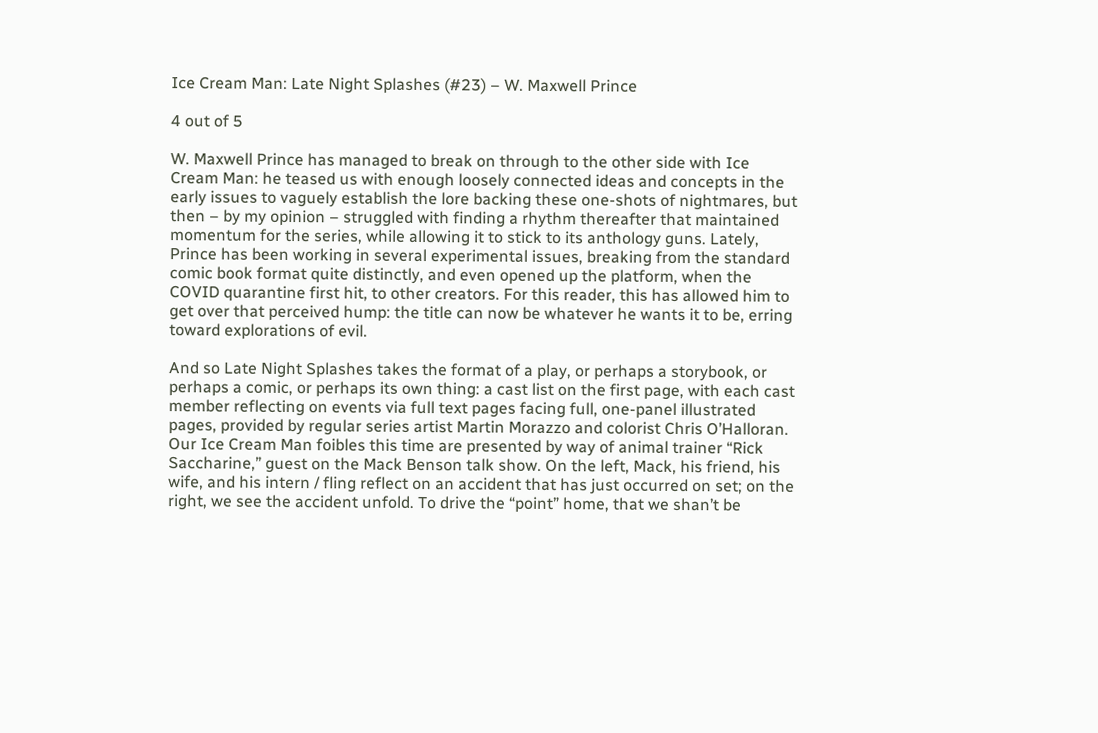Ice Cream Man: Late Night Splashes (#23) – W. Maxwell Prince

4 out of 5

W. Maxwell Prince has managed to break on through to the other side with Ice Cream Man: he teased us with enough loosely connected ideas and concepts in the early issues to vaguely establish the lore backing these one-shots of nightmares, but then – by my opinion – struggled with finding a rhythm thereafter that maintained momentum for the series, while allowing it to stick to its anthology guns. Lately, Prince has been working in several experimental issues, breaking from the standard comic book format quite distinctly, and even opened up the platform, when the COVID quarantine first hit, to other creators. For this reader, this has allowed him to get over that perceived hump: the title can now be whatever he wants it to be, erring toward explorations of evil.

And so Late Night Splashes takes the format of a play, or perhaps a storybook, or perhaps a comic, or perhaps its own thing: a cast list on the first page, with each cast member reflecting on events via full text pages facing full, one-panel illustrated pages, provided by regular series artist Martin Morazzo and colorist Chris O’Halloran. Our Ice Cream Man foibles this time are presented by way of animal trainer “Rick Saccharine,” guest on the Mack Benson talk show. On the left, Mack, his friend, his wife, and his intern / fling reflect on an accident that has just occurred on set; on the right, we see the accident unfold. To drive the “point” home, that we shan’t be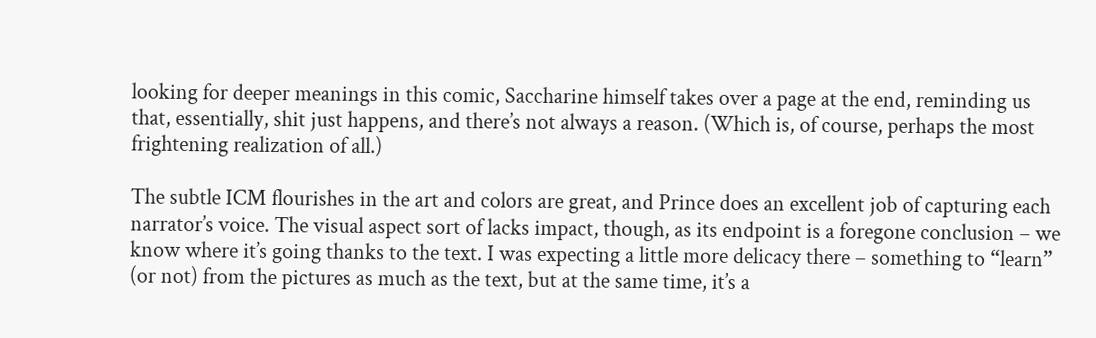looking for deeper meanings in this comic, Saccharine himself takes over a page at the end, reminding us that, essentially, shit just happens, and there’s not always a reason. (Which is, of course, perhaps the most frightening realization of all.)

The subtle ICM flourishes in the art and colors are great, and Prince does an excellent job of capturing each narrator’s voice. The visual aspect sort of lacks impact, though, as its endpoint is a foregone conclusion – we know where it’s going thanks to the text. I was expecting a little more delicacy there – something to “learn” (or not) from the pictures as much as the text, but at the same time, it’s a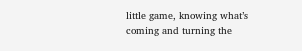little game, knowing what’s coming and turning the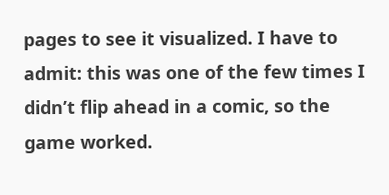pages to see it visualized. I have to admit: this was one of the few times I didn’t flip ahead in a comic, so the game worked.